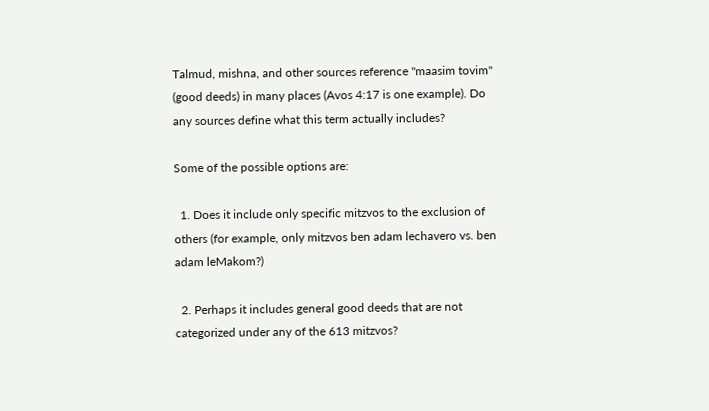Talmud, mishna, and other sources reference "maasim tovim" (good deeds) in many places (Avos 4:17 is one example). Do any sources define what this term actually includes?

Some of the possible options are:

  1. Does it include only specific mitzvos to the exclusion of others (for example, only mitzvos ben adam lechavero vs. ben adam leMakom?)

  2. Perhaps it includes general good deeds that are not categorized under any of the 613 mitzvos?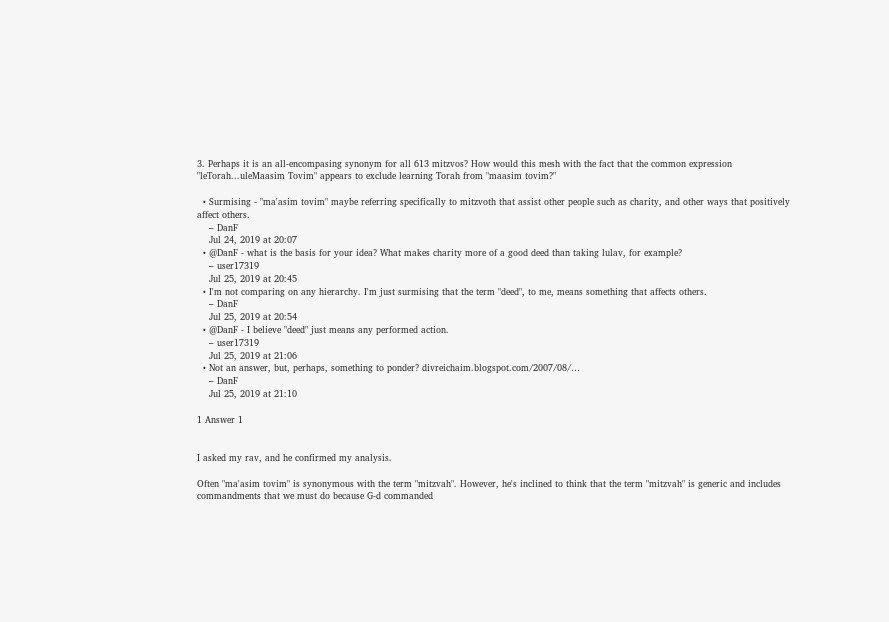3. Perhaps it is an all-encompasing synonym for all 613 mitzvos? How would this mesh with the fact that the common expression "leTorah...uleMaasim Tovim" appears to exclude learning Torah from "maasim tovim?"

  • Surmising - "ma'asim tovim" maybe referring specifically to mitzvoth that assist other people such as charity, and other ways that positively affect others.
    – DanF
    Jul 24, 2019 at 20:07
  • @DanF - what is the basis for your idea? What makes charity more of a good deed than taking lulav, for example?
    – user17319
    Jul 25, 2019 at 20:45
  • I'm not comparing on any hierarchy. I'm just surmising that the term "deed", to me, means something that affects others.
    – DanF
    Jul 25, 2019 at 20:54
  • @DanF - I believe "deed" just means any performed action.
    – user17319
    Jul 25, 2019 at 21:06
  • Not an answer, but, perhaps, something to ponder? divreichaim.blogspot.com/2007/08/…
    – DanF
    Jul 25, 2019 at 21:10

1 Answer 1


I asked my rav, and he confirmed my analysis.

Often "ma'asim tovim" is synonymous with the term "mitzvah". However, he's inclined to think that the term "mitzvah" is generic and includes commandments that we must do because G-d commanded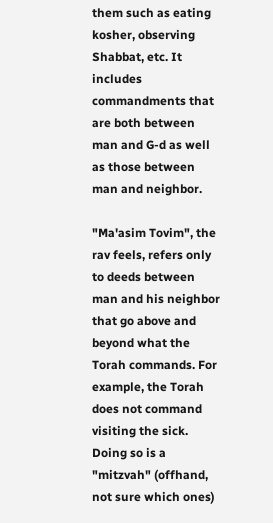them such as eating kosher, observing Shabbat, etc. It includes commandments that are both between man and G-d as well as those between man and neighbor.

"Ma'asim Tovim", the rav feels, refers only to deeds between man and his neighbor that go above and beyond what the Torah commands. For example, the Torah does not command visiting the sick. Doing so is a "mitzvah" (offhand, not sure which ones)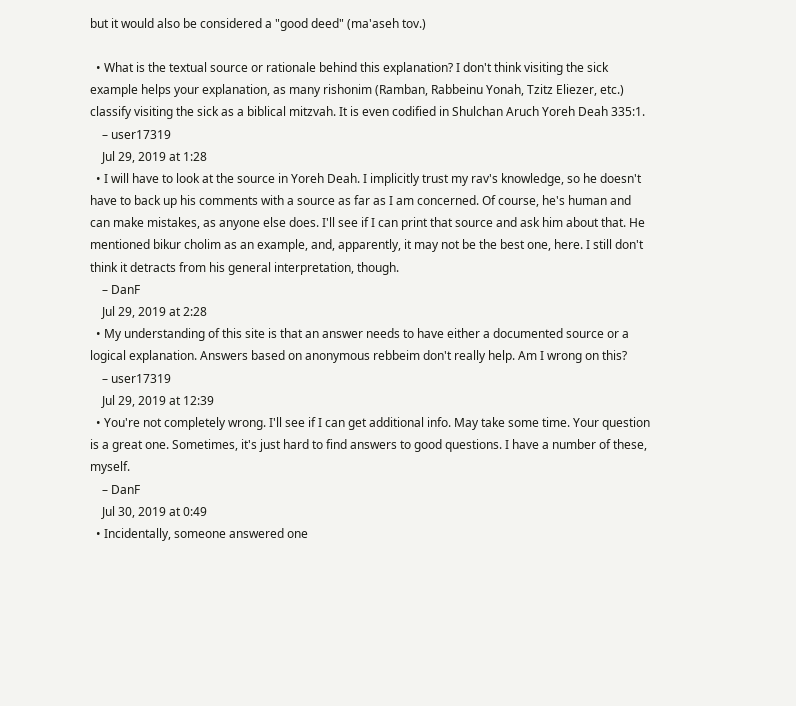but it would also be considered a "good deed" (ma'aseh tov.)

  • What is the textual source or rationale behind this explanation? I don't think visiting the sick example helps your explanation, as many rishonim (Ramban, Rabbeinu Yonah, Tzitz Eliezer, etc.) classify visiting the sick as a biblical mitzvah. It is even codified in Shulchan Aruch Yoreh Deah 335:1.
    – user17319
    Jul 29, 2019 at 1:28
  • I will have to look at the source in Yoreh Deah. I implicitly trust my rav's knowledge, so he doesn't have to back up his comments with a source as far as I am concerned. Of course, he's human and can make mistakes, as anyone else does. I'll see if I can print that source and ask him about that. He mentioned bikur cholim as an example, and, apparently, it may not be the best one, here. I still don't think it detracts from his general interpretation, though.
    – DanF
    Jul 29, 2019 at 2:28
  • My understanding of this site is that an answer needs to have either a documented source or a logical explanation. Answers based on anonymous rebbeim don't really help. Am I wrong on this?
    – user17319
    Jul 29, 2019 at 12:39
  • You're not completely wrong. I'll see if I can get additional info. May take some time. Your question is a great one. Sometimes, it's just hard to find answers to good questions. I have a number of these, myself.
    – DanF
    Jul 30, 2019 at 0:49
  • Incidentally, someone answered one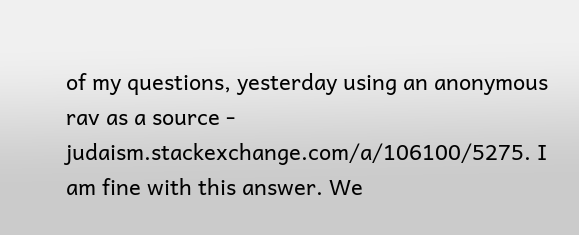of my questions, yesterday using an anonymous rav as a source - judaism.stackexchange.com/a/106100/5275. I am fine with this answer. We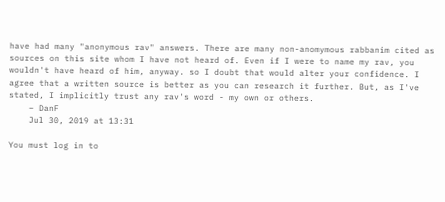have had many "anonymous rav" answers. There are many non-anomymous rabbanim cited as sources on this site whom I have not heard of. Even if I were to name my rav, you wouldn't have heard of him, anyway. so I doubt that would alter your confidence. I agree that a written source is better as you can research it further. But, as I've stated, I implicitly trust any rav's word - my own or others.
    – DanF
    Jul 30, 2019 at 13:31

You must log in to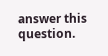answer this question.